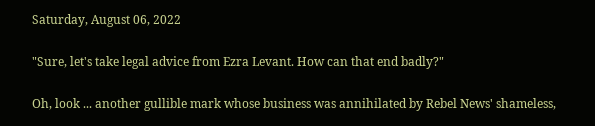Saturday, August 06, 2022

"Sure, let's take legal advice from Ezra Levant. How can that end badly?"

Oh, look ... another gullible mark whose business was annihilated by Rebel News' shameless,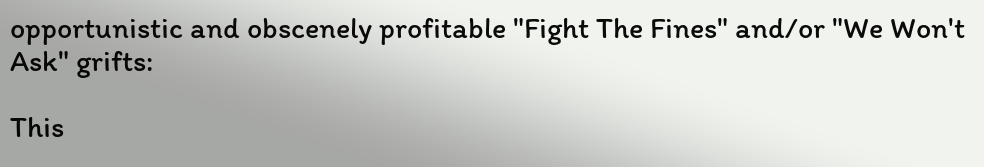opportunistic and obscenely profitable "Fight The Fines" and/or "We Won't Ask" grifts:

This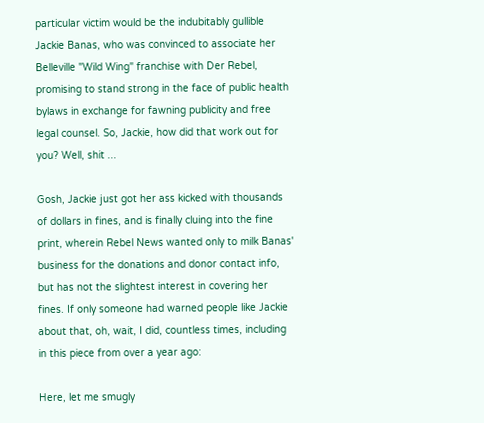particular victim would be the indubitably gullible Jackie Banas, who was convinced to associate her Belleville "Wild Wing" franchise with Der Rebel, promising to stand strong in the face of public health bylaws in exchange for fawning publicity and free legal counsel. So, Jackie, how did that work out for you? Well, shit ...

Gosh, Jackie just got her ass kicked with thousands of dollars in fines, and is finally cluing into the fine print, wherein Rebel News wanted only to milk Banas' business for the donations and donor contact info, but has not the slightest interest in covering her fines. If only someone had warned people like Jackie about that, oh, wait, I did, countless times, including in this piece from over a year ago:

Here, let me smugly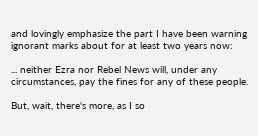and lovingly emphasize the part I have been warning ignorant marks about for at least two years now:

... neither Ezra nor Rebel News will, under any circumstances, pay the fines for any of these people.

But, wait, there's more, as I so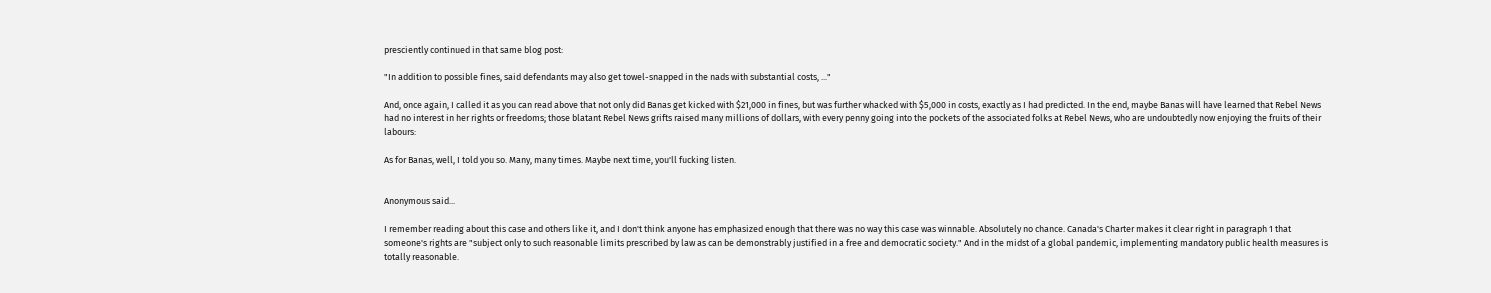presciently continued in that same blog post:

"In addition to possible fines, said defendants may also get towel-snapped in the nads with substantial costs, ..."

And, once again, I called it as you can read above that not only did Banas get kicked with $21,000 in fines, but was further whacked with $5,000 in costs, exactly as I had predicted. In the end, maybe Banas will have learned that Rebel News had no interest in her rights or freedoms; those blatant Rebel News grifts raised many millions of dollars, with every penny going into the pockets of the associated folks at Rebel News, who are undoubtedly now enjoying the fruits of their labours:

As for Banas, well, I told you so. Many, many times. Maybe next time, you'll fucking listen.


Anonymous said...

I remember reading about this case and others like it, and I don't think anyone has emphasized enough that there was no way this case was winnable. Absolutely no chance. Canada's Charter makes it clear right in paragraph 1 that someone's rights are "subject only to such reasonable limits prescribed by law as can be demonstrably justified in a free and democratic society." And in the midst of a global pandemic, implementing mandatory public health measures is totally reasonable.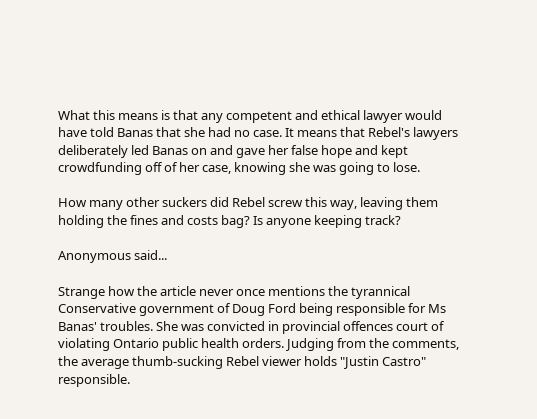What this means is that any competent and ethical lawyer would have told Banas that she had no case. It means that Rebel's lawyers deliberately led Banas on and gave her false hope and kept crowdfunding off of her case, knowing she was going to lose.

How many other suckers did Rebel screw this way, leaving them holding the fines and costs bag? Is anyone keeping track?

Anonymous said...

Strange how the article never once mentions the tyrannical Conservative government of Doug Ford being responsible for Ms Banas' troubles. She was convicted in provincial offences court of violating Ontario public health orders. Judging from the comments, the average thumb-sucking Rebel viewer holds "Justin Castro" responsible.